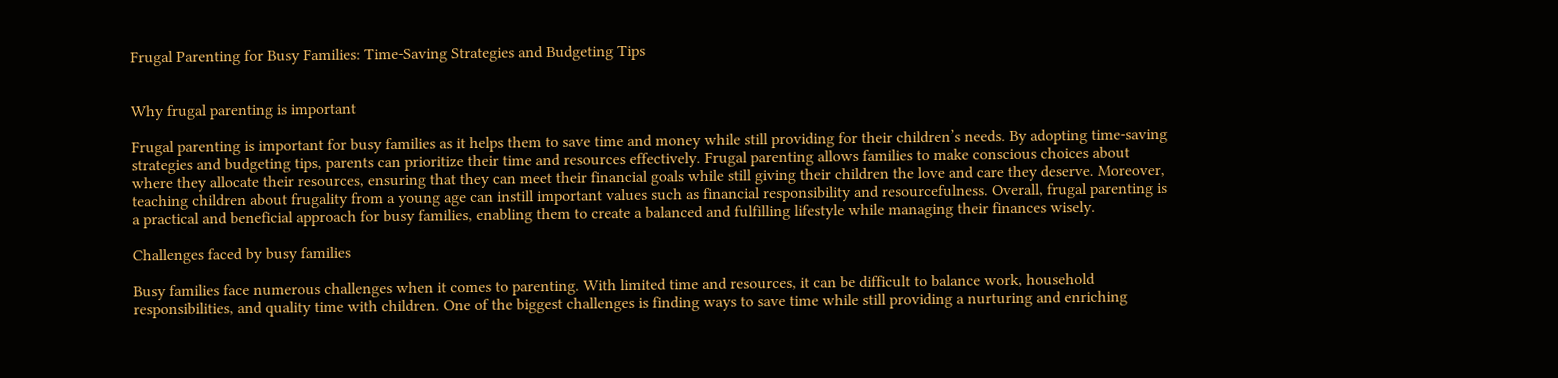Frugal Parenting for Busy Families: Time-Saving Strategies and Budgeting Tips


Why frugal parenting is important

Frugal parenting is important for busy families as it helps them to save time and money while still providing for their children’s needs. By adopting time-saving strategies and budgeting tips, parents can prioritize their time and resources effectively. Frugal parenting allows families to make conscious choices about where they allocate their resources, ensuring that they can meet their financial goals while still giving their children the love and care they deserve. Moreover, teaching children about frugality from a young age can instill important values such as financial responsibility and resourcefulness. Overall, frugal parenting is a practical and beneficial approach for busy families, enabling them to create a balanced and fulfilling lifestyle while managing their finances wisely.

Challenges faced by busy families

Busy families face numerous challenges when it comes to parenting. With limited time and resources, it can be difficult to balance work, household responsibilities, and quality time with children. One of the biggest challenges is finding ways to save time while still providing a nurturing and enriching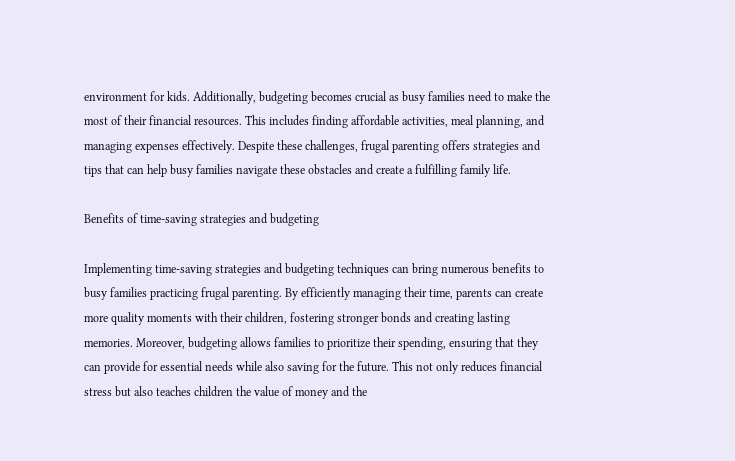environment for kids. Additionally, budgeting becomes crucial as busy families need to make the most of their financial resources. This includes finding affordable activities, meal planning, and managing expenses effectively. Despite these challenges, frugal parenting offers strategies and tips that can help busy families navigate these obstacles and create a fulfilling family life.

Benefits of time-saving strategies and budgeting

Implementing time-saving strategies and budgeting techniques can bring numerous benefits to busy families practicing frugal parenting. By efficiently managing their time, parents can create more quality moments with their children, fostering stronger bonds and creating lasting memories. Moreover, budgeting allows families to prioritize their spending, ensuring that they can provide for essential needs while also saving for the future. This not only reduces financial stress but also teaches children the value of money and the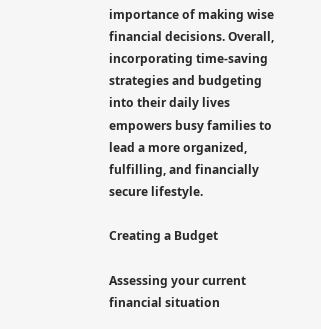importance of making wise financial decisions. Overall, incorporating time-saving strategies and budgeting into their daily lives empowers busy families to lead a more organized, fulfilling, and financially secure lifestyle.

Creating a Budget

Assessing your current financial situation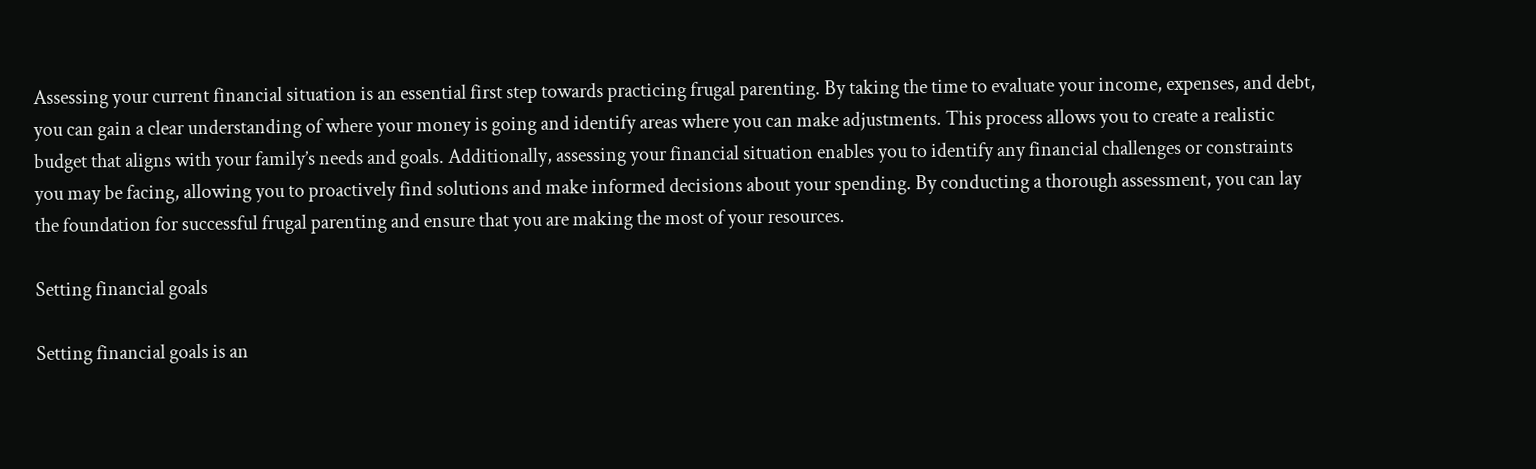Assessing your current financial situation is an essential first step towards practicing frugal parenting. By taking the time to evaluate your income, expenses, and debt, you can gain a clear understanding of where your money is going and identify areas where you can make adjustments. This process allows you to create a realistic budget that aligns with your family’s needs and goals. Additionally, assessing your financial situation enables you to identify any financial challenges or constraints you may be facing, allowing you to proactively find solutions and make informed decisions about your spending. By conducting a thorough assessment, you can lay the foundation for successful frugal parenting and ensure that you are making the most of your resources.

Setting financial goals

Setting financial goals is an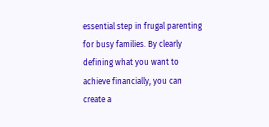essential step in frugal parenting for busy families. By clearly defining what you want to achieve financially, you can create a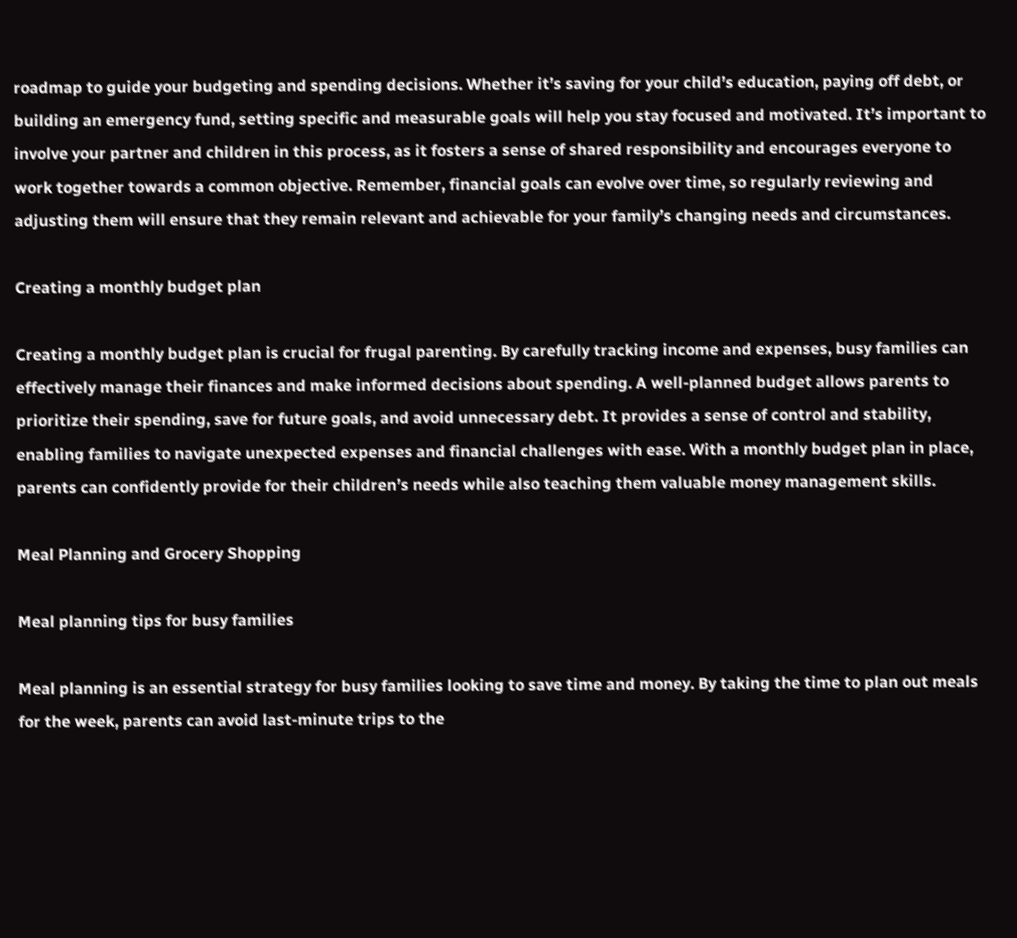roadmap to guide your budgeting and spending decisions. Whether it’s saving for your child’s education, paying off debt, or building an emergency fund, setting specific and measurable goals will help you stay focused and motivated. It’s important to involve your partner and children in this process, as it fosters a sense of shared responsibility and encourages everyone to work together towards a common objective. Remember, financial goals can evolve over time, so regularly reviewing and adjusting them will ensure that they remain relevant and achievable for your family’s changing needs and circumstances.

Creating a monthly budget plan

Creating a monthly budget plan is crucial for frugal parenting. By carefully tracking income and expenses, busy families can effectively manage their finances and make informed decisions about spending. A well-planned budget allows parents to prioritize their spending, save for future goals, and avoid unnecessary debt. It provides a sense of control and stability, enabling families to navigate unexpected expenses and financial challenges with ease. With a monthly budget plan in place, parents can confidently provide for their children’s needs while also teaching them valuable money management skills.

Meal Planning and Grocery Shopping

Meal planning tips for busy families

Meal planning is an essential strategy for busy families looking to save time and money. By taking the time to plan out meals for the week, parents can avoid last-minute trips to the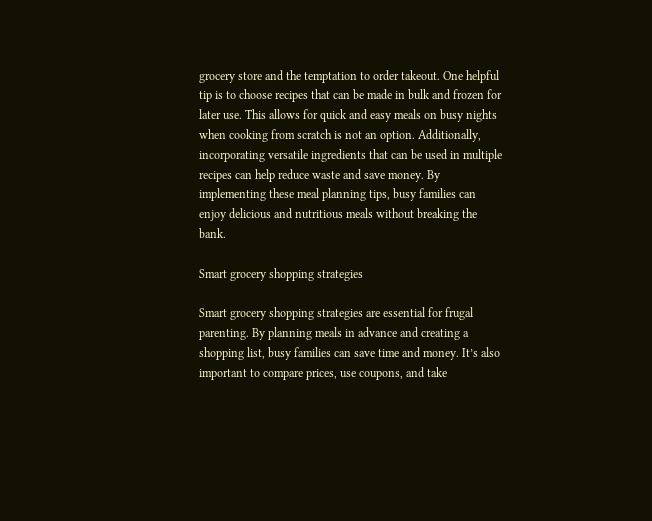grocery store and the temptation to order takeout. One helpful tip is to choose recipes that can be made in bulk and frozen for later use. This allows for quick and easy meals on busy nights when cooking from scratch is not an option. Additionally, incorporating versatile ingredients that can be used in multiple recipes can help reduce waste and save money. By implementing these meal planning tips, busy families can enjoy delicious and nutritious meals without breaking the bank.

Smart grocery shopping strategies

Smart grocery shopping strategies are essential for frugal parenting. By planning meals in advance and creating a shopping list, busy families can save time and money. It’s also important to compare prices, use coupons, and take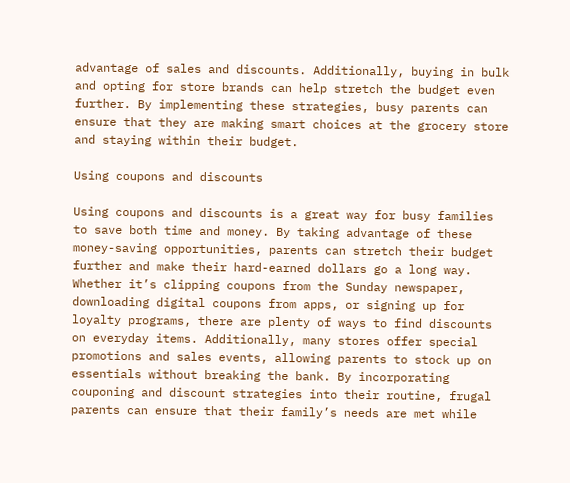advantage of sales and discounts. Additionally, buying in bulk and opting for store brands can help stretch the budget even further. By implementing these strategies, busy parents can ensure that they are making smart choices at the grocery store and staying within their budget.

Using coupons and discounts

Using coupons and discounts is a great way for busy families to save both time and money. By taking advantage of these money-saving opportunities, parents can stretch their budget further and make their hard-earned dollars go a long way. Whether it’s clipping coupons from the Sunday newspaper, downloading digital coupons from apps, or signing up for loyalty programs, there are plenty of ways to find discounts on everyday items. Additionally, many stores offer special promotions and sales events, allowing parents to stock up on essentials without breaking the bank. By incorporating couponing and discount strategies into their routine, frugal parents can ensure that their family’s needs are met while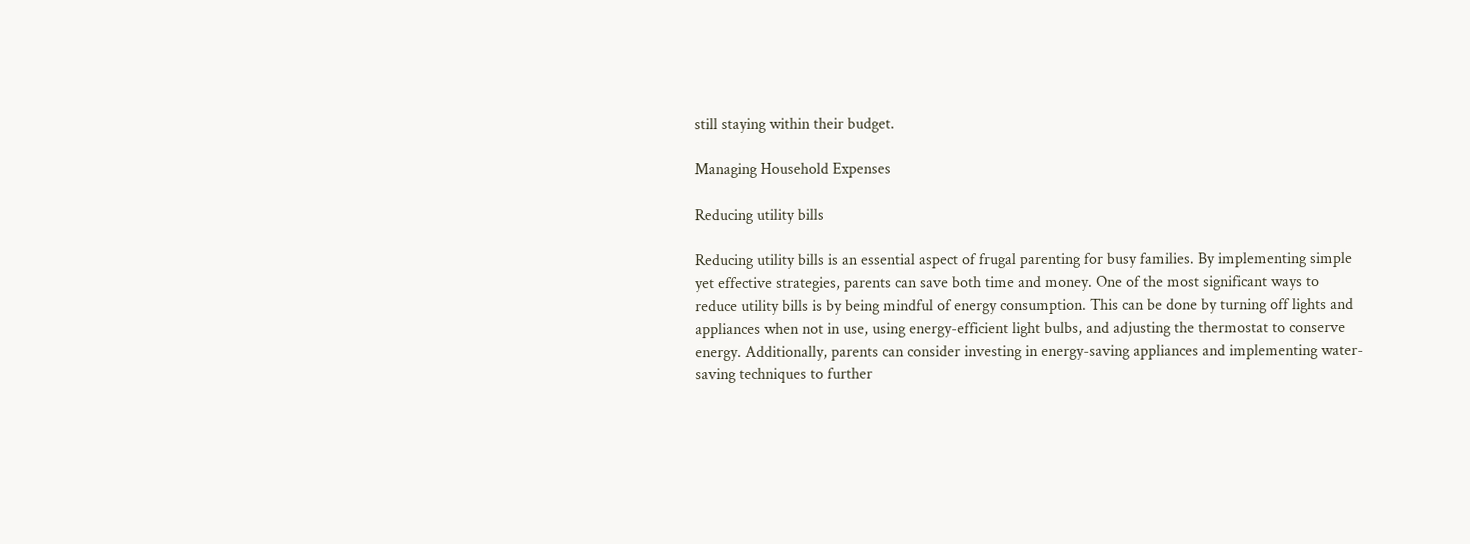still staying within their budget.

Managing Household Expenses

Reducing utility bills

Reducing utility bills is an essential aspect of frugal parenting for busy families. By implementing simple yet effective strategies, parents can save both time and money. One of the most significant ways to reduce utility bills is by being mindful of energy consumption. This can be done by turning off lights and appliances when not in use, using energy-efficient light bulbs, and adjusting the thermostat to conserve energy. Additionally, parents can consider investing in energy-saving appliances and implementing water-saving techniques to further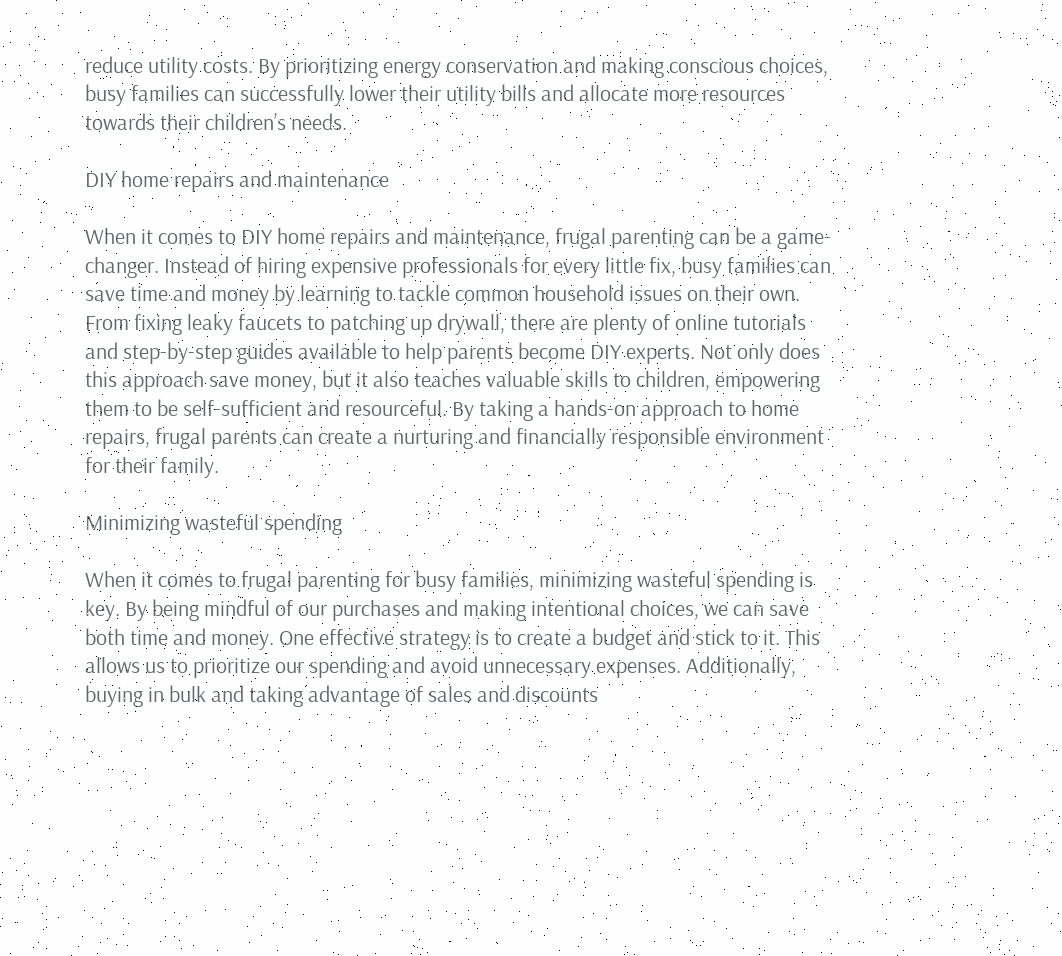reduce utility costs. By prioritizing energy conservation and making conscious choices, busy families can successfully lower their utility bills and allocate more resources towards their children’s needs.

DIY home repairs and maintenance

When it comes to DIY home repairs and maintenance, frugal parenting can be a game-changer. Instead of hiring expensive professionals for every little fix, busy families can save time and money by learning to tackle common household issues on their own. From fixing leaky faucets to patching up drywall, there are plenty of online tutorials and step-by-step guides available to help parents become DIY experts. Not only does this approach save money, but it also teaches valuable skills to children, empowering them to be self-sufficient and resourceful. By taking a hands-on approach to home repairs, frugal parents can create a nurturing and financially responsible environment for their family.

Minimizing wasteful spending

When it comes to frugal parenting for busy families, minimizing wasteful spending is key. By being mindful of our purchases and making intentional choices, we can save both time and money. One effective strategy is to create a budget and stick to it. This allows us to prioritize our spending and avoid unnecessary expenses. Additionally, buying in bulk and taking advantage of sales and discounts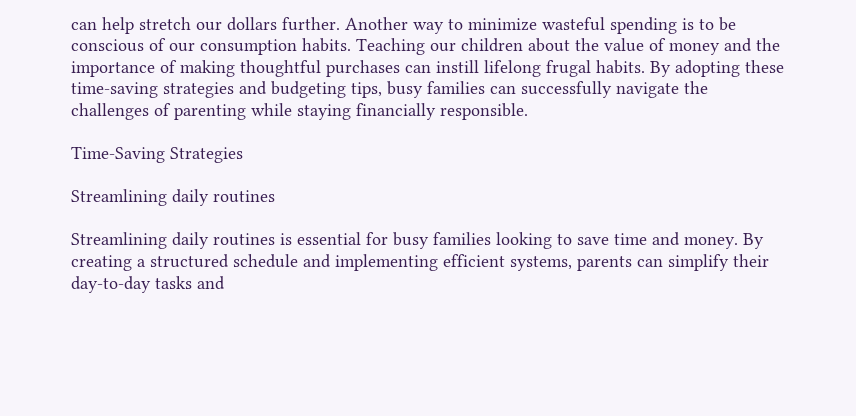can help stretch our dollars further. Another way to minimize wasteful spending is to be conscious of our consumption habits. Teaching our children about the value of money and the importance of making thoughtful purchases can instill lifelong frugal habits. By adopting these time-saving strategies and budgeting tips, busy families can successfully navigate the challenges of parenting while staying financially responsible.

Time-Saving Strategies

Streamlining daily routines

Streamlining daily routines is essential for busy families looking to save time and money. By creating a structured schedule and implementing efficient systems, parents can simplify their day-to-day tasks and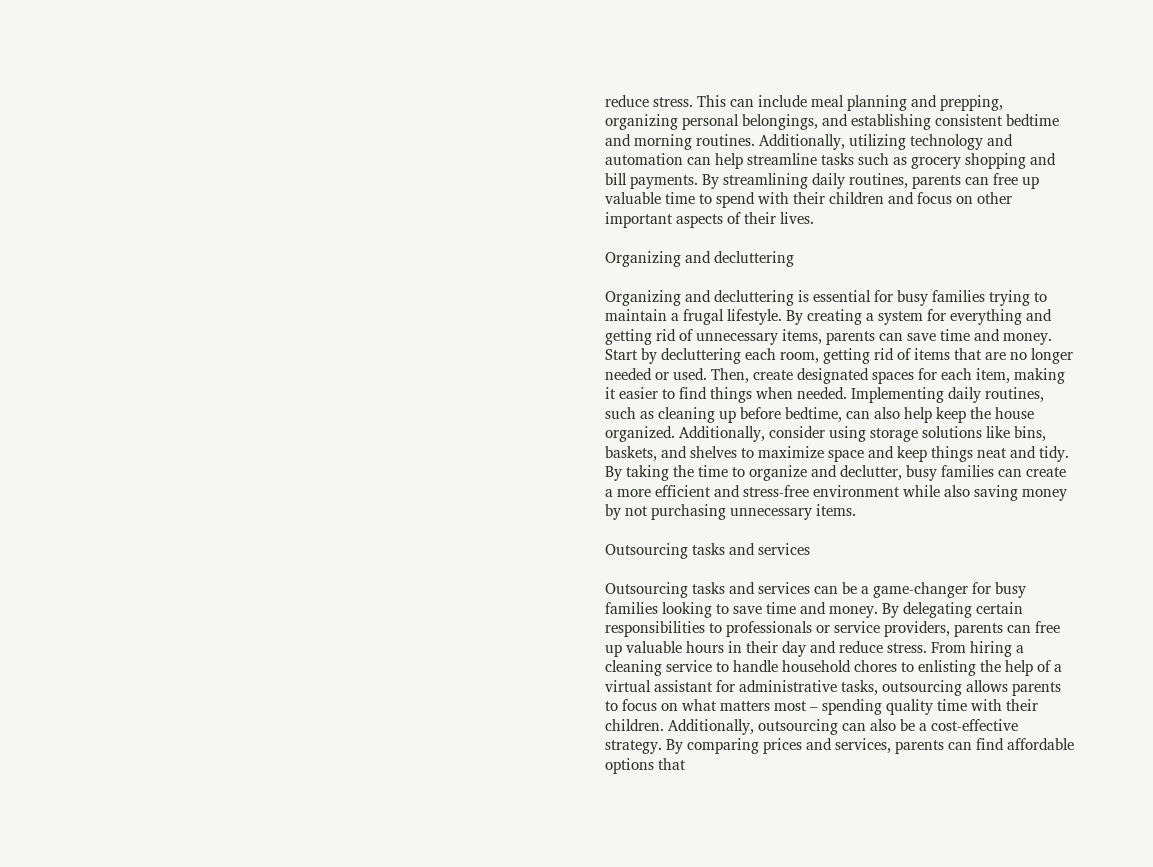reduce stress. This can include meal planning and prepping, organizing personal belongings, and establishing consistent bedtime and morning routines. Additionally, utilizing technology and automation can help streamline tasks such as grocery shopping and bill payments. By streamlining daily routines, parents can free up valuable time to spend with their children and focus on other important aspects of their lives.

Organizing and decluttering

Organizing and decluttering is essential for busy families trying to maintain a frugal lifestyle. By creating a system for everything and getting rid of unnecessary items, parents can save time and money. Start by decluttering each room, getting rid of items that are no longer needed or used. Then, create designated spaces for each item, making it easier to find things when needed. Implementing daily routines, such as cleaning up before bedtime, can also help keep the house organized. Additionally, consider using storage solutions like bins, baskets, and shelves to maximize space and keep things neat and tidy. By taking the time to organize and declutter, busy families can create a more efficient and stress-free environment while also saving money by not purchasing unnecessary items.

Outsourcing tasks and services

Outsourcing tasks and services can be a game-changer for busy families looking to save time and money. By delegating certain responsibilities to professionals or service providers, parents can free up valuable hours in their day and reduce stress. From hiring a cleaning service to handle household chores to enlisting the help of a virtual assistant for administrative tasks, outsourcing allows parents to focus on what matters most – spending quality time with their children. Additionally, outsourcing can also be a cost-effective strategy. By comparing prices and services, parents can find affordable options that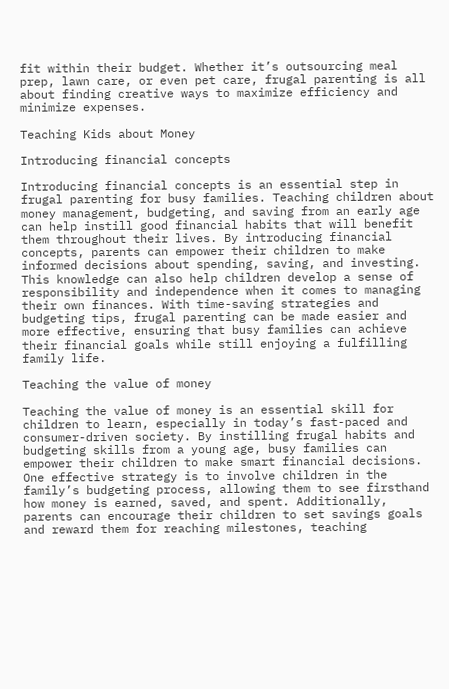fit within their budget. Whether it’s outsourcing meal prep, lawn care, or even pet care, frugal parenting is all about finding creative ways to maximize efficiency and minimize expenses.

Teaching Kids about Money

Introducing financial concepts

Introducing financial concepts is an essential step in frugal parenting for busy families. Teaching children about money management, budgeting, and saving from an early age can help instill good financial habits that will benefit them throughout their lives. By introducing financial concepts, parents can empower their children to make informed decisions about spending, saving, and investing. This knowledge can also help children develop a sense of responsibility and independence when it comes to managing their own finances. With time-saving strategies and budgeting tips, frugal parenting can be made easier and more effective, ensuring that busy families can achieve their financial goals while still enjoying a fulfilling family life.

Teaching the value of money

Teaching the value of money is an essential skill for children to learn, especially in today’s fast-paced and consumer-driven society. By instilling frugal habits and budgeting skills from a young age, busy families can empower their children to make smart financial decisions. One effective strategy is to involve children in the family’s budgeting process, allowing them to see firsthand how money is earned, saved, and spent. Additionally, parents can encourage their children to set savings goals and reward them for reaching milestones, teaching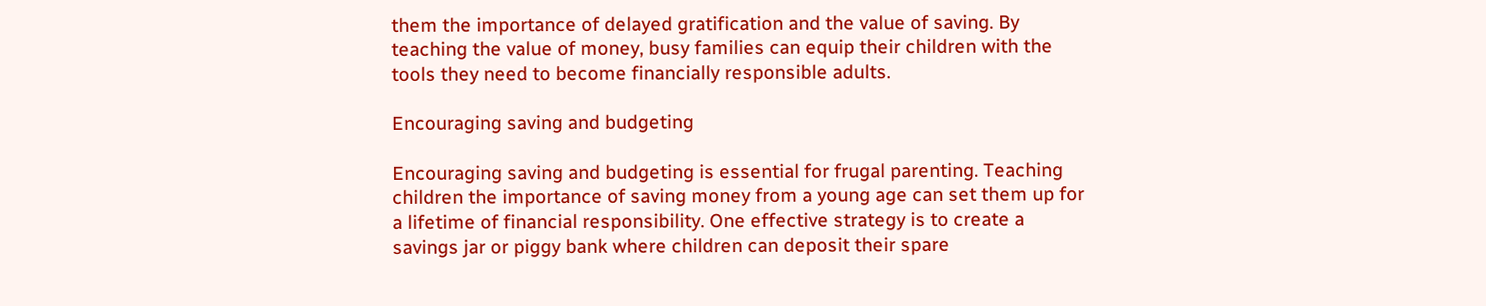them the importance of delayed gratification and the value of saving. By teaching the value of money, busy families can equip their children with the tools they need to become financially responsible adults.

Encouraging saving and budgeting

Encouraging saving and budgeting is essential for frugal parenting. Teaching children the importance of saving money from a young age can set them up for a lifetime of financial responsibility. One effective strategy is to create a savings jar or piggy bank where children can deposit their spare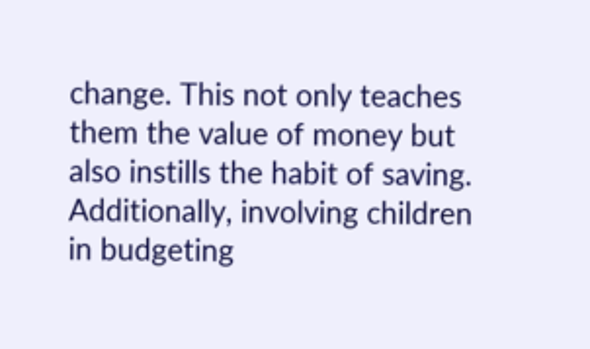change. This not only teaches them the value of money but also instills the habit of saving. Additionally, involving children in budgeting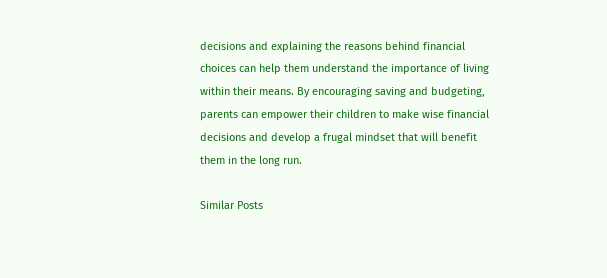decisions and explaining the reasons behind financial choices can help them understand the importance of living within their means. By encouraging saving and budgeting, parents can empower their children to make wise financial decisions and develop a frugal mindset that will benefit them in the long run.

Similar Posts